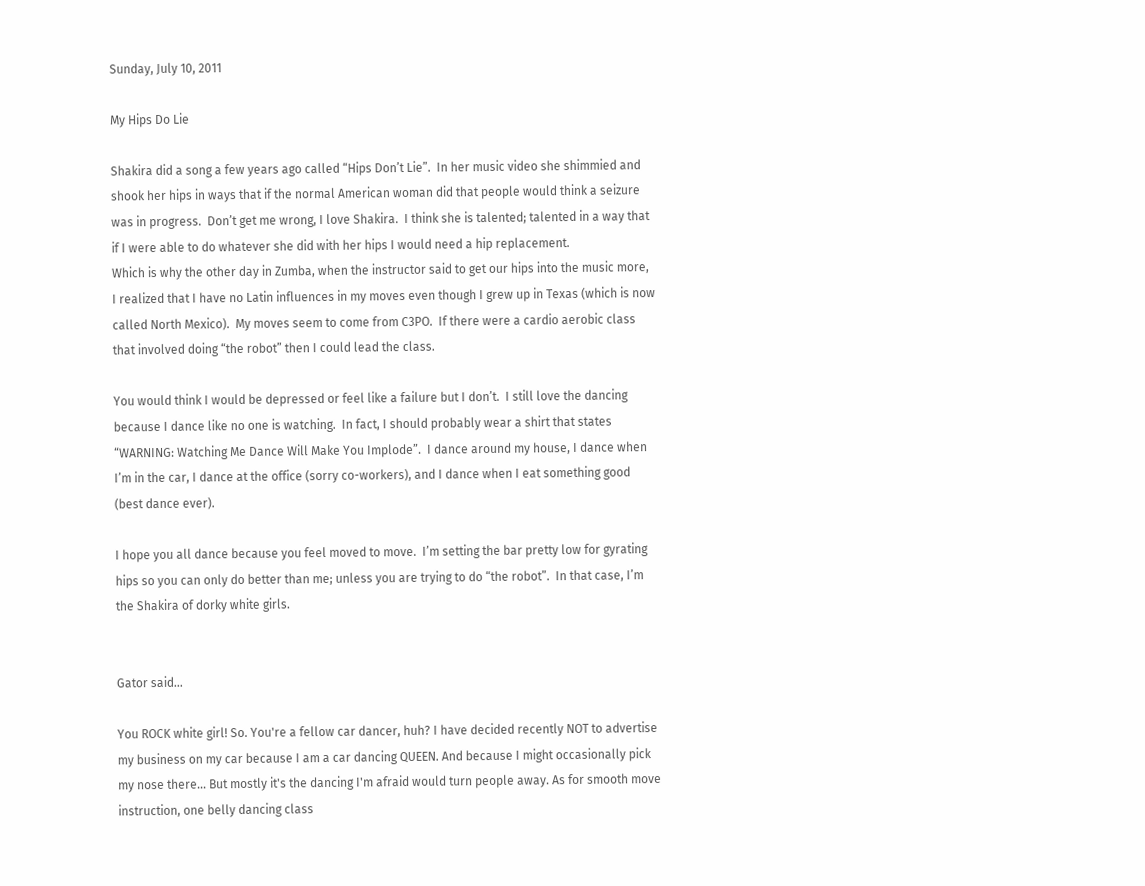Sunday, July 10, 2011

My Hips Do Lie

Shakira did a song a few years ago called “Hips Don’t Lie”.  In her music video she shimmied and shook her hips in ways that if the normal American woman did that people would think a seizure was in progress.  Don’t get me wrong, I love Shakira.  I think she is talented; talented in a way that if I were able to do whatever she did with her hips I would need a hip replacement.
Which is why the other day in Zumba, when the instructor said to get our hips into the music more, I realized that I have no Latin influences in my moves even though I grew up in Texas (which is now called North Mexico).  My moves seem to come from C3PO.  If there were a cardio aerobic class that involved doing “the robot” then I could lead the class.

You would think I would be depressed or feel like a failure but I don’t.  I still love the dancing because I dance like no one is watching.  In fact, I should probably wear a shirt that states “WARNING: Watching Me Dance Will Make You Implode”.  I dance around my house, I dance when I’m in the car, I dance at the office (sorry co-workers), and I dance when I eat something good (best dance ever).

I hope you all dance because you feel moved to move.  I’m setting the bar pretty low for gyrating hips so you can only do better than me; unless you are trying to do “the robot”.  In that case, I’m the Shakira of dorky white girls.


Gator said...

You ROCK white girl! So. You're a fellow car dancer, huh? I have decided recently NOT to advertise my business on my car because I am a car dancing QUEEN. And because I might occasionally pick my nose there... But mostly it's the dancing I'm afraid would turn people away. As for smooth move instruction, one belly dancing class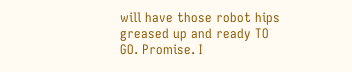will have those robot hips greased up and ready TO GO. Promise. I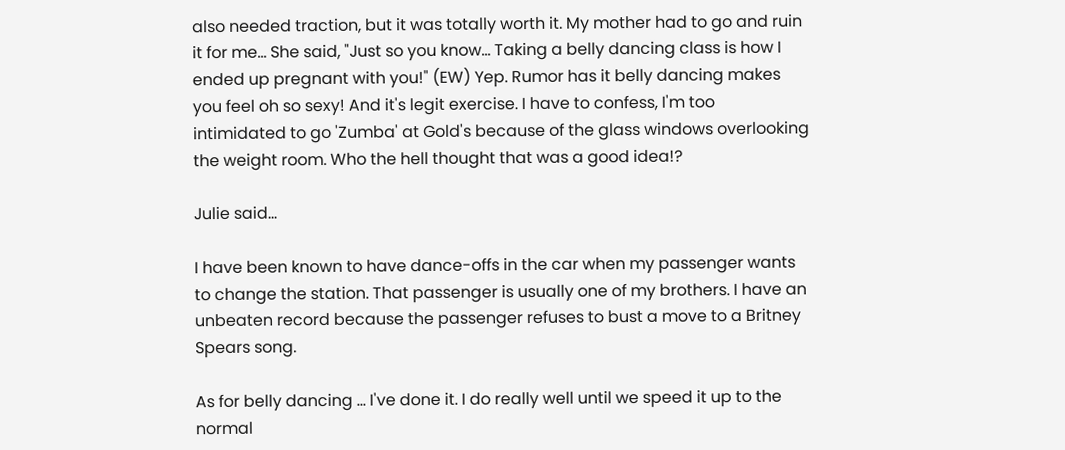also needed traction, but it was totally worth it. My mother had to go and ruin it for me... She said, "Just so you know... Taking a belly dancing class is how I ended up pregnant with you!" (EW) Yep. Rumor has it belly dancing makes you feel oh so sexy! And it's legit exercise. I have to confess, I'm too intimidated to go 'Zumba' at Gold's because of the glass windows overlooking the weight room. Who the hell thought that was a good idea!?

Julie said...

I have been known to have dance-offs in the car when my passenger wants to change the station. That passenger is usually one of my brothers. I have an unbeaten record because the passenger refuses to bust a move to a Britney Spears song.

As for belly dancing ... I've done it. I do really well until we speed it up to the normal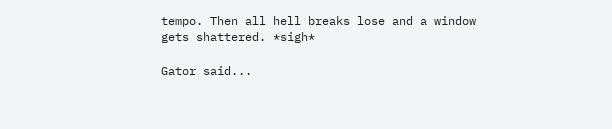tempo. Then all hell breaks lose and a window gets shattered. *sigh*

Gator said...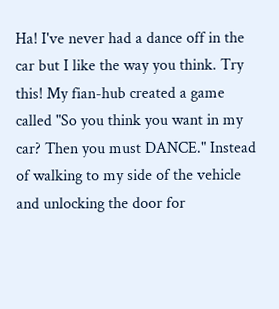Ha! I've never had a dance off in the car but I like the way you think. Try this! My fian-hub created a game called "So you think you want in my car? Then you must DANCE." Instead of walking to my side of the vehicle and unlocking the door for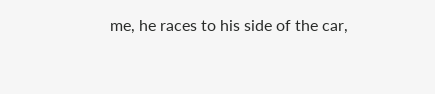me, he races to his side of the car,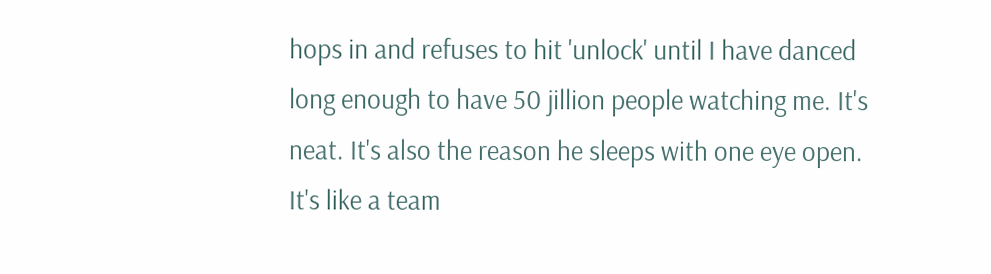hops in and refuses to hit 'unlock' until I have danced long enough to have 50 jillion people watching me. It's neat. It's also the reason he sleeps with one eye open. It's like a team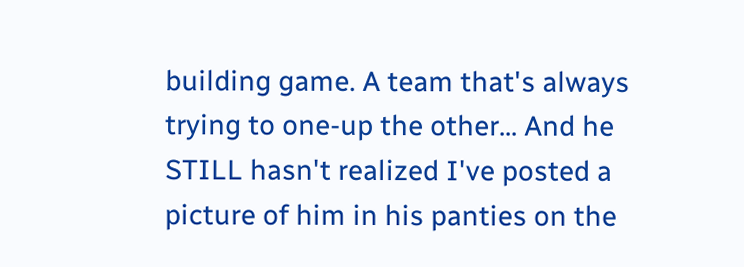building game. A team that's always trying to one-up the other... And he STILL hasn't realized I've posted a picture of him in his panties on the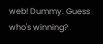web! Dummy. Guess who's winning?